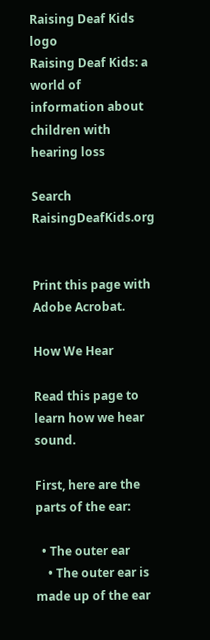Raising Deaf Kids logo
Raising Deaf Kids: a world of information about children with hearing loss

Search RaisingDeafKids.org


Print this page with Adobe Acrobat.

How We Hear

Read this page to learn how we hear sound.

First, here are the parts of the ear:

  • The outer ear
    • The outer ear is made up of the ear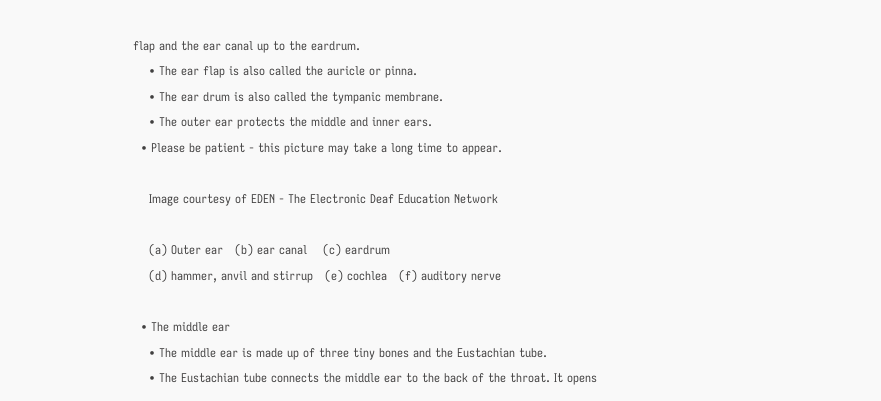flap and the ear canal up to the eardrum.
    • The ear flap is also called the auricle or pinna.
    • The ear drum is also called the tympanic membrane.
    • The outer ear protects the middle and inner ears.
  • Please be patient - this picture may take a long time to appear.

    Image courtesy of EDEN - The Electronic Deaf Education Network

    (a) Outer ear   (b) ear canal    (c) eardrum
    (d) hammer, anvil and stirrup   (e) cochlea   (f) auditory nerve

  • The middle ear
    • The middle ear is made up of three tiny bones and the Eustachian tube.
    • The Eustachian tube connects the middle ear to the back of the throat. It opens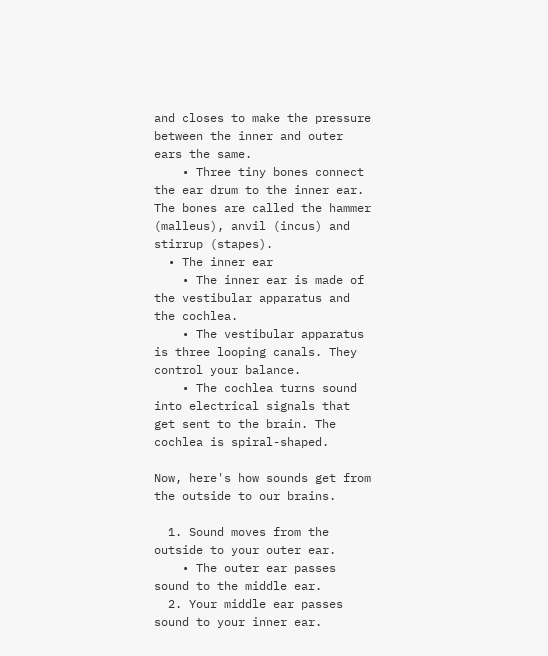and closes to make the pressure between the inner and outer ears the same.
    • Three tiny bones connect the ear drum to the inner ear. The bones are called the hammer (malleus), anvil (incus) and stirrup (stapes).
  • The inner ear
    • The inner ear is made of the vestibular apparatus and the cochlea.
    • The vestibular apparatus is three looping canals. They control your balance.
    • The cochlea turns sound into electrical signals that get sent to the brain. The cochlea is spiral-shaped.

Now, here's how sounds get from the outside to our brains.

  1. Sound moves from the outside to your outer ear.
    • The outer ear passes sound to the middle ear.
  2. Your middle ear passes sound to your inner ear.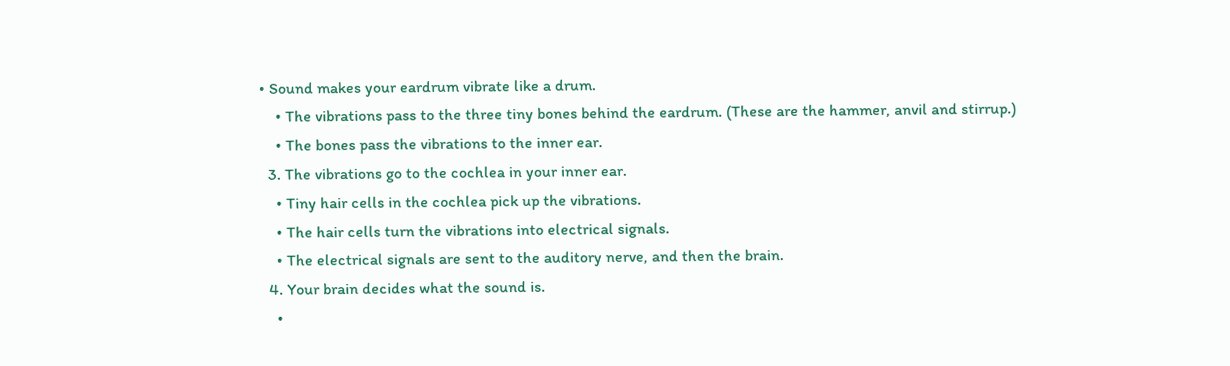• Sound makes your eardrum vibrate like a drum.
    • The vibrations pass to the three tiny bones behind the eardrum. (These are the hammer, anvil and stirrup.)
    • The bones pass the vibrations to the inner ear.
  3. The vibrations go to the cochlea in your inner ear.
    • Tiny hair cells in the cochlea pick up the vibrations.
    • The hair cells turn the vibrations into electrical signals.
    • The electrical signals are sent to the auditory nerve, and then the brain.
  4. Your brain decides what the sound is.
    •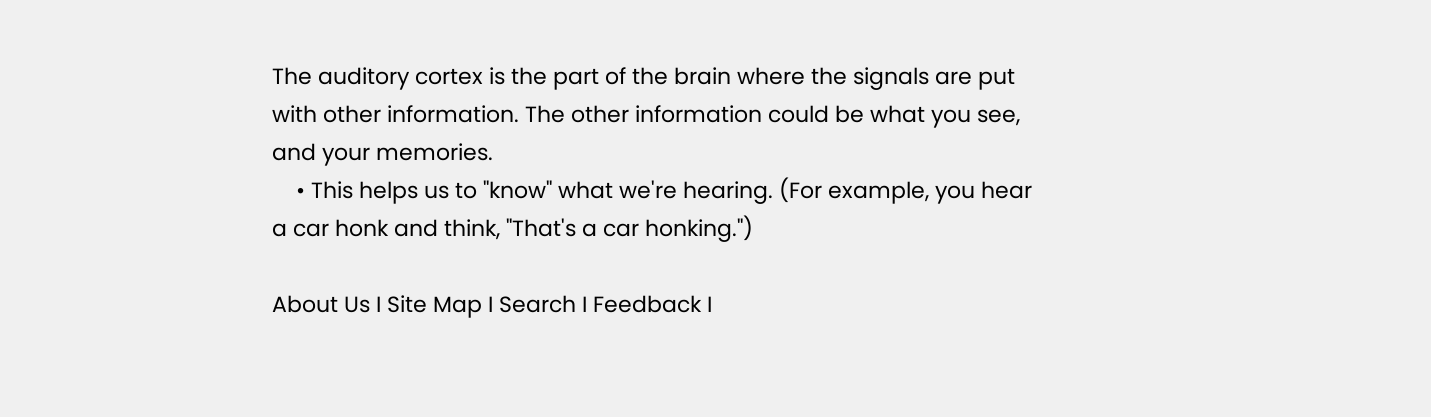The auditory cortex is the part of the brain where the signals are put with other information. The other information could be what you see, and your memories.
    • This helps us to "know" what we're hearing. (For example, you hear a car honk and think, "That's a car honking.")

About Us I Site Map I Search I Feedback I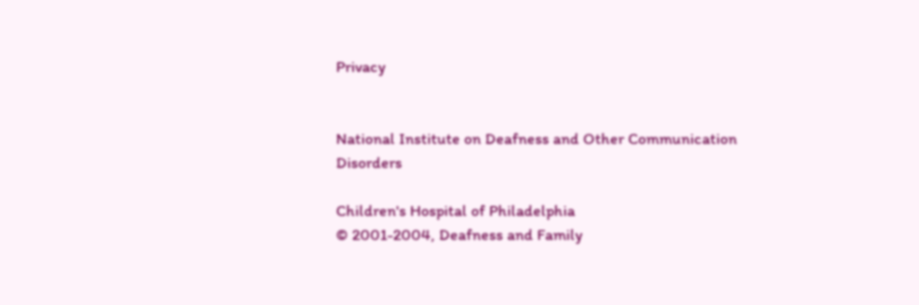Privacy


National Institute on Deafness and Other Communication Disorders

Children's Hospital of Philadelphia
© 2001-2004, Deafness and Family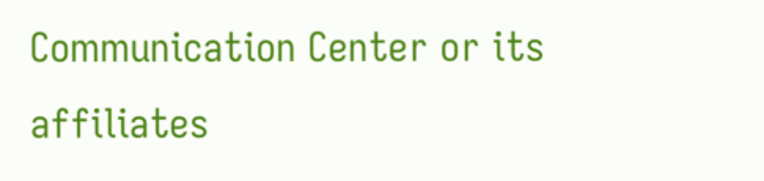Communication Center or its affiliates